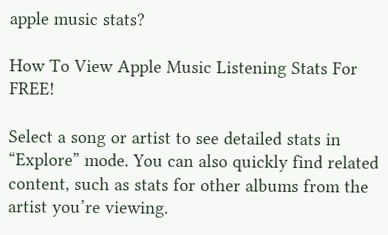apple music stats?

How To View Apple Music Listening Stats For FREE!

Select a song or artist to see detailed stats in “Explore” mode. You can also quickly find related content, such as stats for other albums from the artist you’re viewing.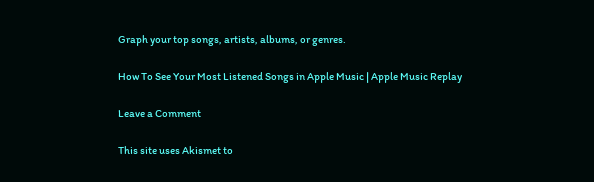Graph your top songs, artists, albums, or genres.

How To See Your Most Listened Songs in Apple Music | Apple Music Replay

Leave a Comment

This site uses Akismet to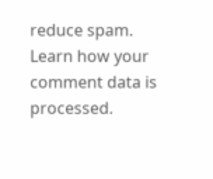reduce spam. Learn how your comment data is processed.